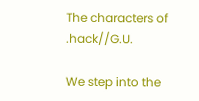The characters of .hack//G.U.

We step into the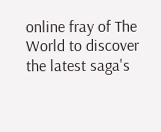online fray of The World to discover the latest saga's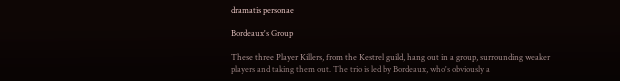dramatis personae

Bordeaux's Group

These three Player Killers, from the Kestrel guild, hang out in a group, surrounding weaker players and taking them out. The trio is led by Bordeaux, who's obviously a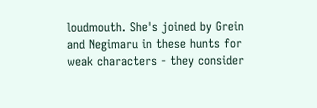loudmouth. She's joined by Grein and Negimaru in these hunts for weak characters - they consider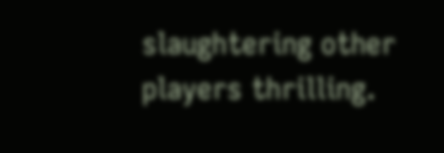slaughtering other players thrilling.